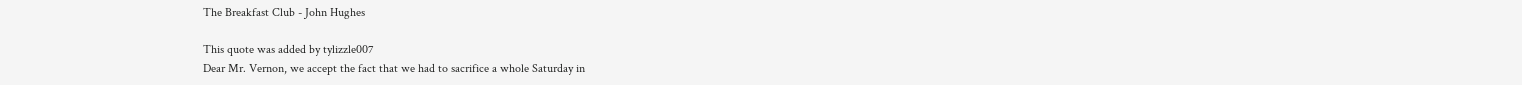The Breakfast Club - John Hughes

This quote was added by tylizzle007
Dear Mr. Vernon, we accept the fact that we had to sacrifice a whole Saturday in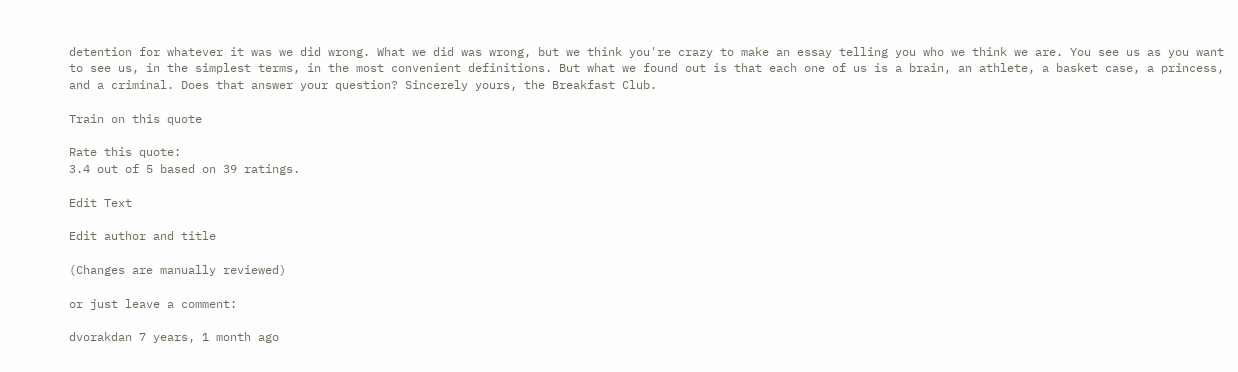detention for whatever it was we did wrong. What we did was wrong, but we think you're crazy to make an essay telling you who we think we are. You see us as you want to see us, in the simplest terms, in the most convenient definitions. But what we found out is that each one of us is a brain, an athlete, a basket case, a princess, and a criminal. Does that answer your question? Sincerely yours, the Breakfast Club.

Train on this quote

Rate this quote:
3.4 out of 5 based on 39 ratings.

Edit Text

Edit author and title

(Changes are manually reviewed)

or just leave a comment:

dvorakdan 7 years, 1 month ago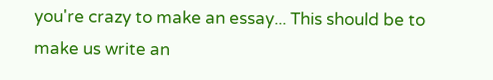you're crazy to make an essay... This should be to make us write an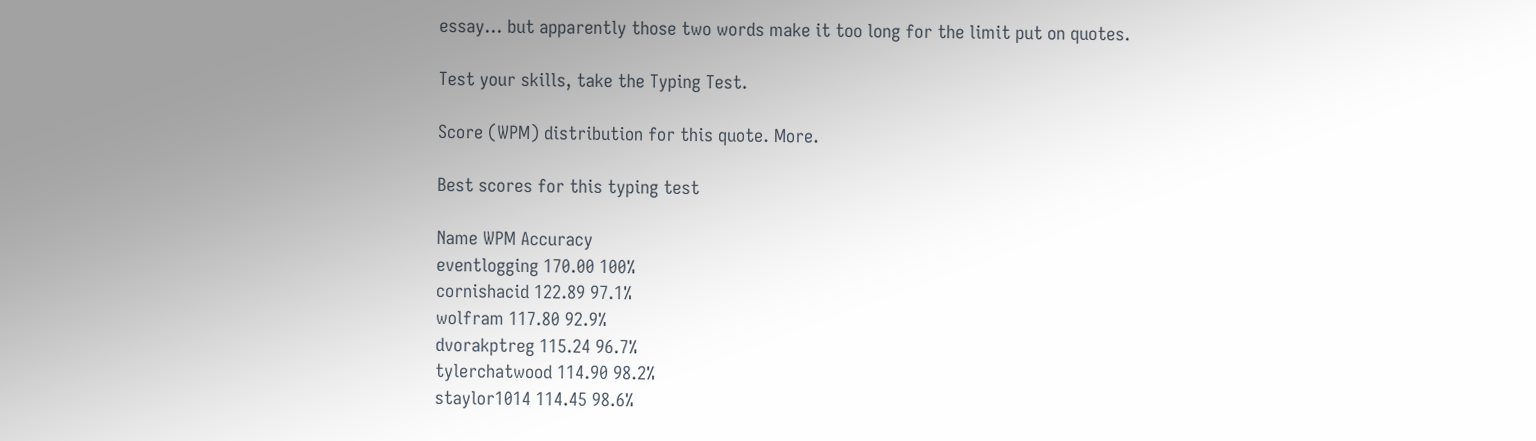essay... but apparently those two words make it too long for the limit put on quotes.

Test your skills, take the Typing Test.

Score (WPM) distribution for this quote. More.

Best scores for this typing test

Name WPM Accuracy
eventlogging 170.00 100%
cornishacid 122.89 97.1%
wolfram 117.80 92.9%
dvorakptreg 115.24 96.7%
tylerchatwood 114.90 98.2%
staylor1014 114.45 98.6%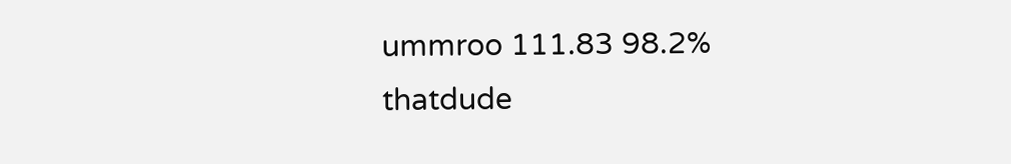ummroo 111.83 98.2%
thatdude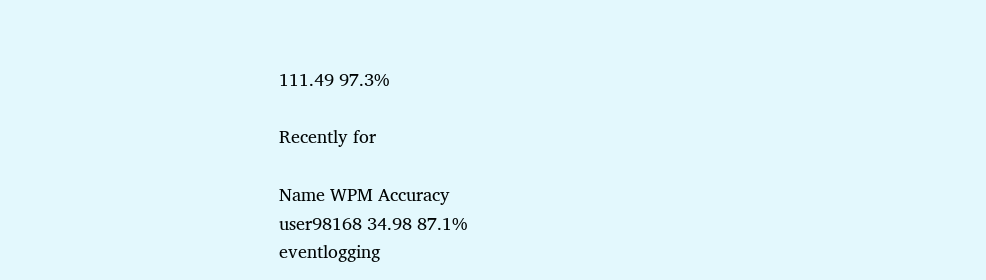111.49 97.3%

Recently for

Name WPM Accuracy
user98168 34.98 87.1%
eventlogging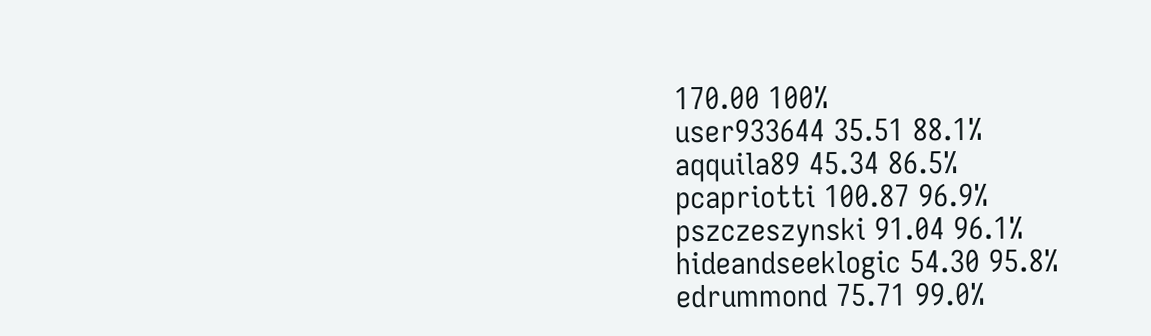170.00 100%
user933644 35.51 88.1%
aqquila89 45.34 86.5%
pcapriotti 100.87 96.9%
pszczeszynski 91.04 96.1%
hideandseeklogic 54.30 95.8%
edrummond 75.71 99.0%